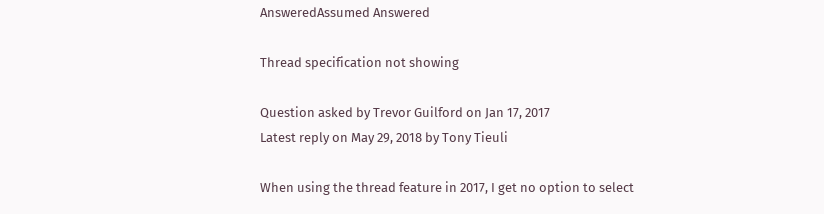AnsweredAssumed Answered

Thread specification not showing

Question asked by Trevor Guilford on Jan 17, 2017
Latest reply on May 29, 2018 by Tony Tieuli

When using the thread feature in 2017, I get no option to select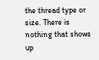the thread type or size. There is nothing that shows up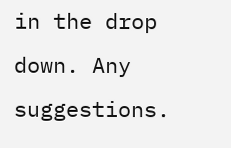in the drop down. Any suggestions.